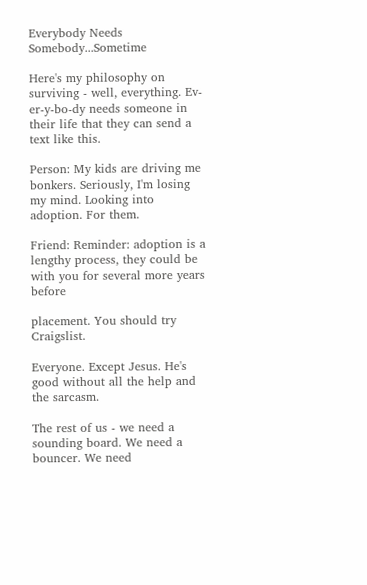Everybody Needs Somebody...Sometime

Here's my philosophy on surviving - well, everything. Ev-er-y-bo-dy needs someone in their life that they can send a text like this.

Person: My kids are driving me bonkers. Seriously, I'm losing my mind. Looking into adoption. For them.

Friend: Reminder: adoption is a lengthy process, they could be with you for several more years before

placement. You should try Craigslist.

Everyone. Except Jesus. He's good without all the help and the sarcasm.

The rest of us - we need a sounding board. We need a bouncer. We need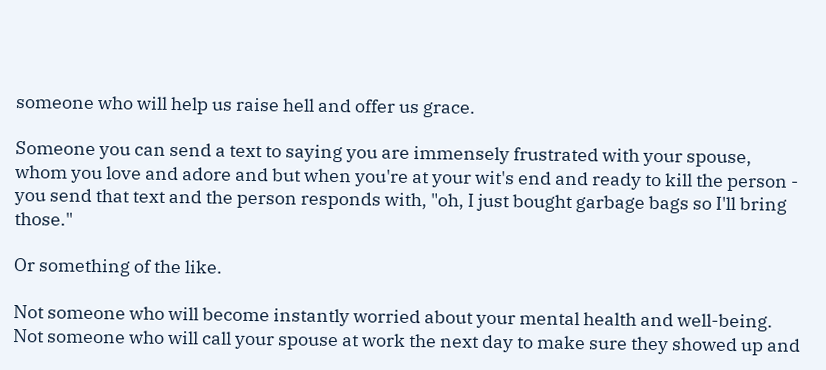someone who will help us raise hell and offer us grace.

Someone you can send a text to saying you are immensely frustrated with your spouse, whom you love and adore and but when you're at your wit's end and ready to kill the person - you send that text and the person responds with, "oh, I just bought garbage bags so I'll bring those."

Or something of the like.

Not someone who will become instantly worried about your mental health and well-being. Not someone who will call your spouse at work the next day to make sure they showed up and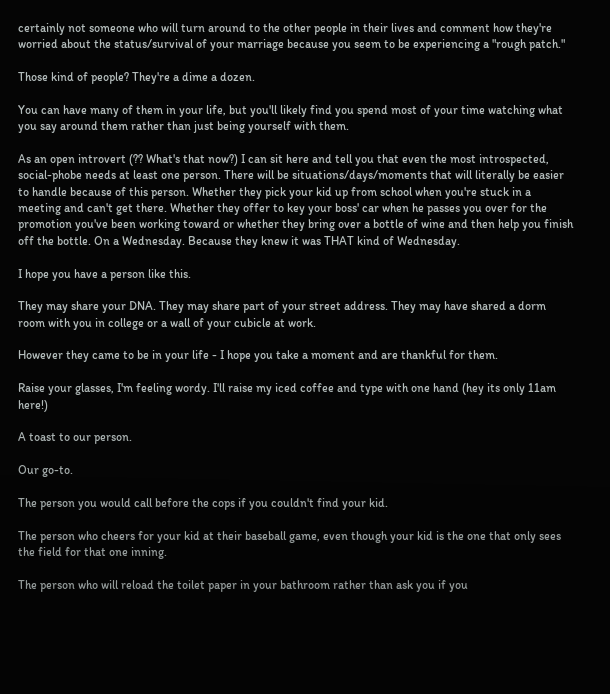certainly not someone who will turn around to the other people in their lives and comment how they're worried about the status/survival of your marriage because you seem to be experiencing a "rough patch."

Those kind of people? They're a dime a dozen.

You can have many of them in your life, but you'll likely find you spend most of your time watching what you say around them rather than just being yourself with them.

As an open introvert (?? What's that now?) I can sit here and tell you that even the most introspected, social-phobe needs at least one person. There will be situations/days/moments that will literally be easier to handle because of this person. Whether they pick your kid up from school when you're stuck in a meeting and can't get there. Whether they offer to key your boss' car when he passes you over for the promotion you've been working toward or whether they bring over a bottle of wine and then help you finish off the bottle. On a Wednesday. Because they knew it was THAT kind of Wednesday.

I hope you have a person like this.

They may share your DNA. They may share part of your street address. They may have shared a dorm room with you in college or a wall of your cubicle at work.

However they came to be in your life - I hope you take a moment and are thankful for them.

Raise your glasses, I'm feeling wordy. I'll raise my iced coffee and type with one hand (hey its only 11am here!)

A toast to our person.

Our go-to.

The person you would call before the cops if you couldn't find your kid.

The person who cheers for your kid at their baseball game, even though your kid is the one that only sees the field for that one inning.

The person who will reload the toilet paper in your bathroom rather than ask you if you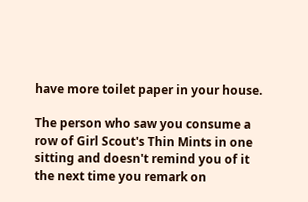have more toilet paper in your house.

The person who saw you consume a row of Girl Scout's Thin Mints in one sitting and doesn't remind you of it the next time you remark on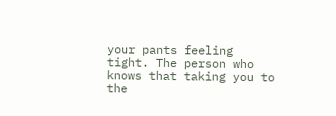your pants feeling tight. The person who knows that taking you to the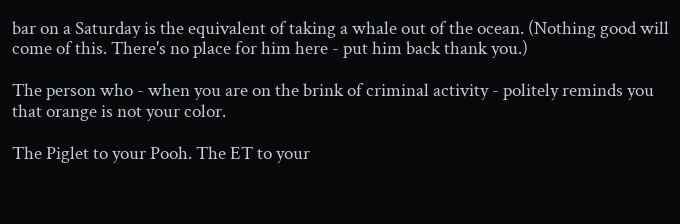bar on a Saturday is the equivalent of taking a whale out of the ocean. (Nothing good will come of this. There's no place for him here - put him back thank you.)

The person who - when you are on the brink of criminal activity - politely reminds you that orange is not your color.

The Piglet to your Pooh. The ET to your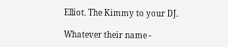Elliot. The Kimmy to your DJ.

Whatever their name -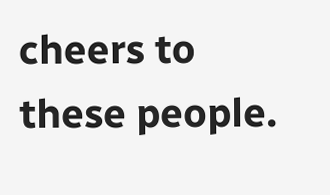cheers to these people.